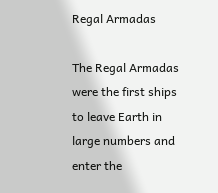Regal Armadas

The Regal Armadas were the first ships to leave Earth in large numbers and enter the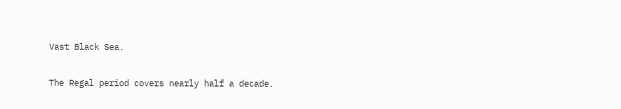Vast Black Sea.

The Regal period covers nearly half a decade.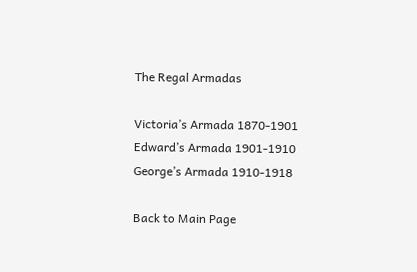The Regal Armadas

Victoria’s Armada 1870-1901
Edward’s Armada 1901-1910
George’s Armada 1910-1918

Back to Main Page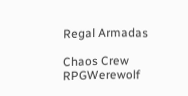Regal Armadas

Chaos Crew RPGWerewolf